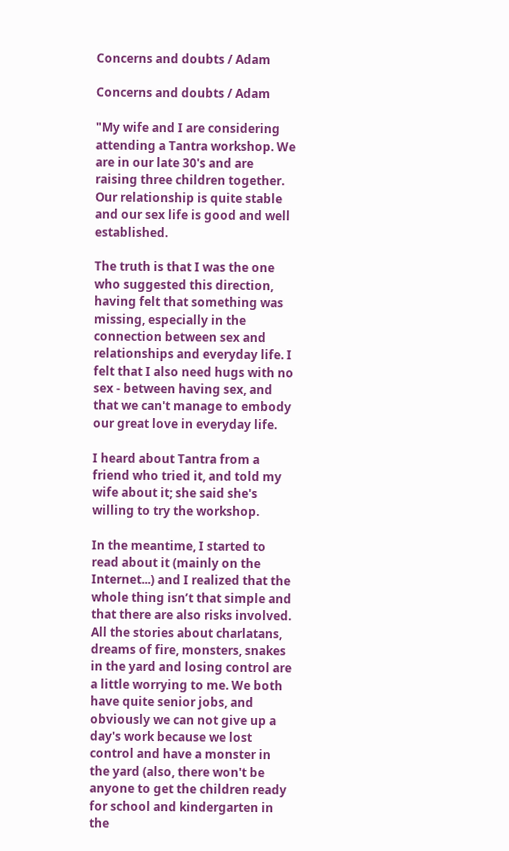Concerns and doubts / Adam

Concerns and doubts / Adam

"My wife and I are considering attending a Tantra workshop. We are in our late 30's and are raising three children together. Our relationship is quite stable and our sex life is good and well established.

The truth is that I was the one who suggested this direction, having felt that something was missing, especially in the connection between sex and relationships and everyday life. I felt that I also need hugs with no sex - between having sex, and that we can't manage to embody our great love in everyday life.

I heard about Tantra from a friend who tried it, and told my wife about it; she said she's willing to try the workshop.

In the meantime, I started to read about it (mainly on the Internet...) and I realized that the whole thing isn’t that simple and that there are also risks involved. All the stories about charlatans, dreams of fire, monsters, snakes in the yard and losing control are a little worrying to me. We both have quite senior jobs, and obviously we can not give up a day's work because we lost control and have a monster in the yard (also, there won't be anyone to get the children ready for school and kindergarten in the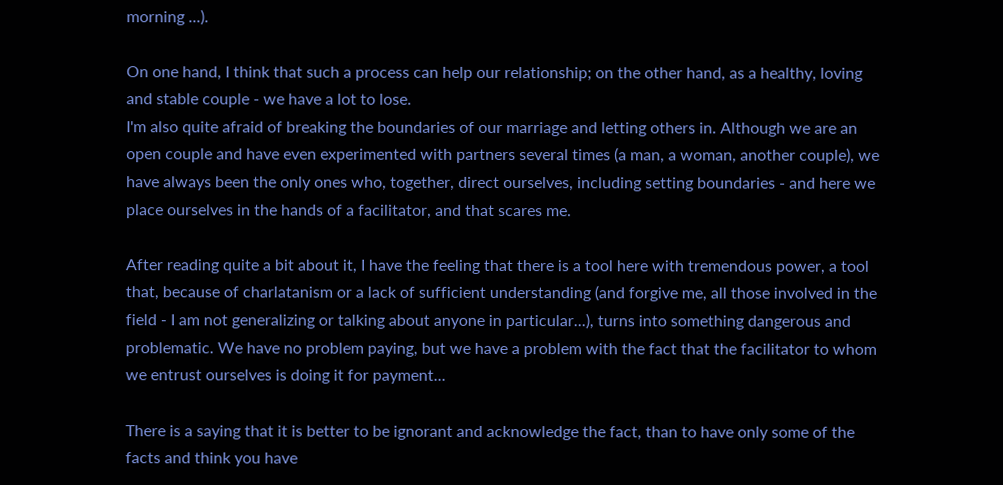morning ...).

On one hand, I think that such a process can help our relationship; on the other hand, as a healthy, loving and stable couple - we have a lot to lose.
I'm also quite afraid of breaking the boundaries of our marriage and letting others in. Although we are an open couple and have even experimented with partners several times (a man, a woman, another couple), we have always been the only ones who, together, direct ourselves, including setting boundaries - and here we place ourselves in the hands of a facilitator, and that scares me.

After reading quite a bit about it, I have the feeling that there is a tool here with tremendous power, a tool that, because of charlatanism or a lack of sufficient understanding (and forgive me, all those involved in the field - I am not generalizing or talking about anyone in particular...), turns into something dangerous and problematic. We have no problem paying, but we have a problem with the fact that the facilitator to whom we entrust ourselves is doing it for payment...

There is a saying that it is better to be ignorant and acknowledge the fact, than to have only some of the facts and think you have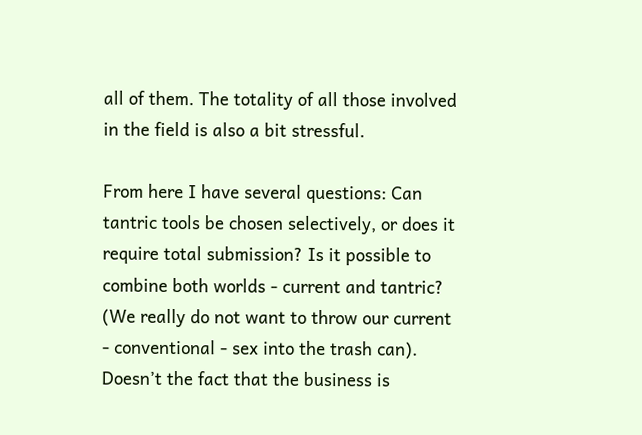all of them. The totality of all those involved in the field is also a bit stressful.

From here I have several questions: Can tantric tools be chosen selectively, or does it require total submission? Is it possible to combine both worlds - current and tantric? (We really do not want to throw our current - conventional - sex into the trash can). Doesn’t the fact that the business is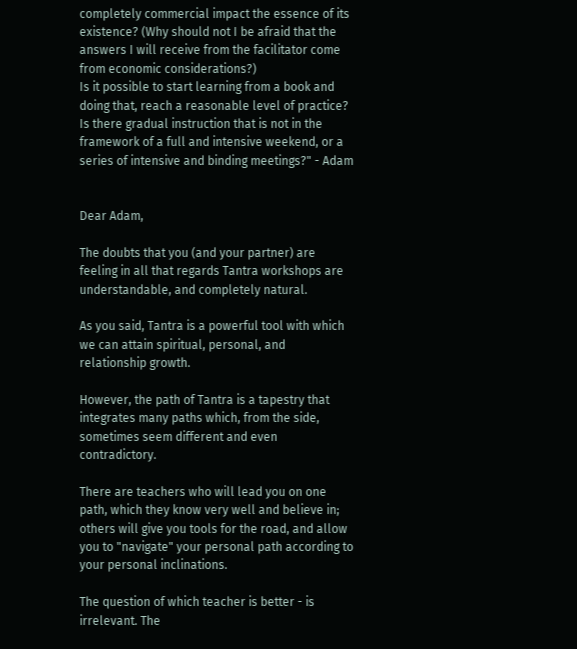completely commercial impact the essence of its existence? (Why should not I be afraid that the answers I will receive from the facilitator come from economic considerations?)
Is it possible to start learning from a book and doing that, reach a reasonable level of practice? Is there gradual instruction that is not in the framework of a full and intensive weekend, or a series of intensive and binding meetings?" - Adam


Dear Adam,

The doubts that you (and your partner) are feeling in all that regards Tantra workshops are understandable, and completely natural.

As you said, Tantra is a powerful tool with which we can attain spiritual, personal, and relationship growth.

However, the path of Tantra is a tapestry that integrates many paths which, from the side, sometimes seem different and even contradictory.

There are teachers who will lead you on one path, which they know very well and believe in; others will give you tools for the road, and allow you to "navigate" your personal path according to your personal inclinations.

The question of which teacher is better - is irrelevant. The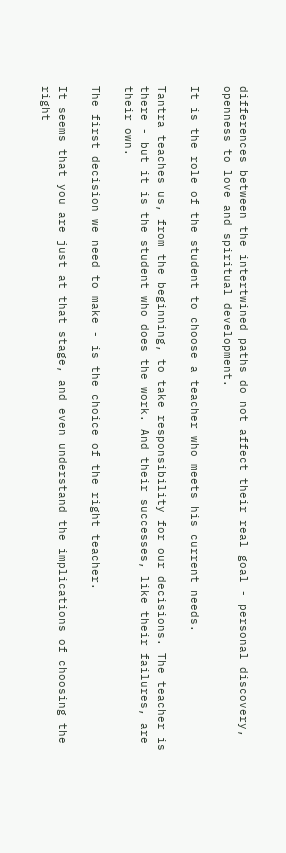differences between the intertwined paths do not affect their real goal - personal discovery, openness to love and spiritual development.

It is the role of the student to choose a teacher who meets his current needs.

Tantra teaches us, from the beginning, to take responsibility for our decisions. The teacher is there - but it is the student who does the work. And their successes, like their failures, are their own.

The first decision we need to make - is the choice of the right teacher.

It seems that you are just at that stage, and even understand the implications of choosing the right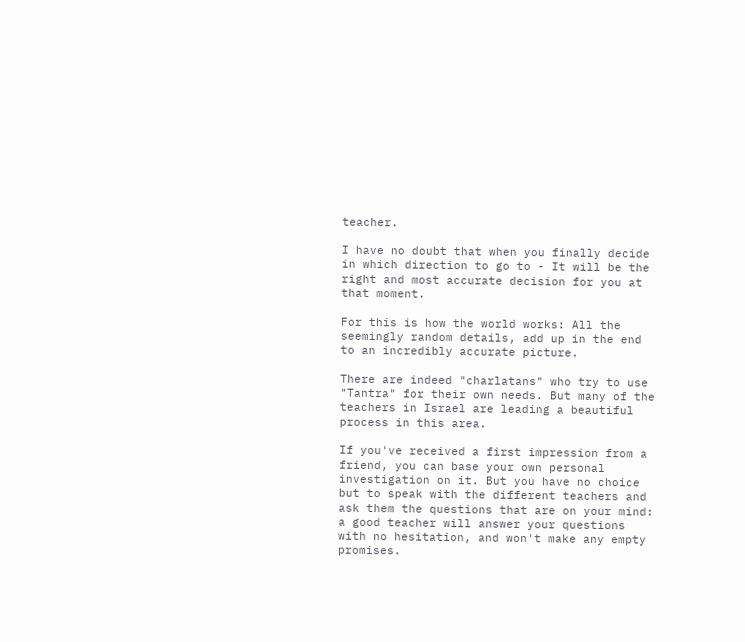teacher.

I have no doubt that when you finally decide in which direction to go to - It will be the right and most accurate decision for you at that moment.

For this is how the world works: All the seemingly random details, add up in the end to an incredibly accurate picture.

There are indeed "charlatans" who try to use "Tantra" for their own needs. But many of the teachers in Israel are leading a beautiful process in this area.

If you've received a first impression from a friend, you can base your own personal investigation on it. But you have no choice but to speak with the different teachers and ask them the questions that are on your mind: a good teacher will answer your questions with no hesitation, and won't make any empty promises.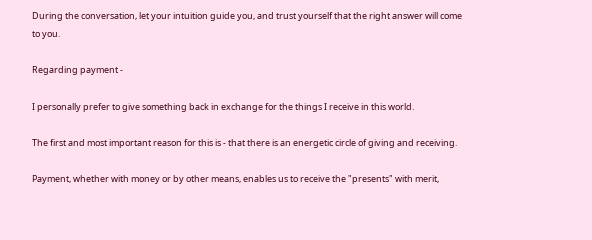During the conversation, let your intuition guide you, and trust yourself that the right answer will come to you.

Regarding payment -

I personally prefer to give something back in exchange for the things I receive in this world.

The first and most important reason for this is - that there is an energetic circle of giving and receiving.

Payment, whether with money or by other means, enables us to receive the "presents" with merit,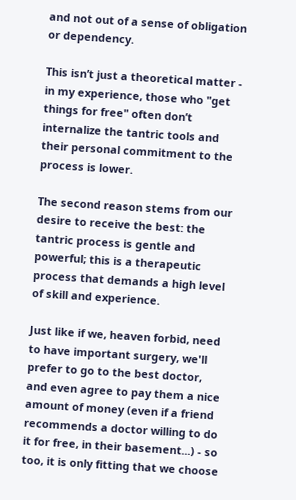and not out of a sense of obligation or dependency.

This isn’t just a theoretical matter - in my experience, those who "get things for free" often don’t internalize the tantric tools and their personal commitment to the process is lower.

The second reason stems from our desire to receive the best: the tantric process is gentle and powerful; this is a therapeutic process that demands a high level of skill and experience.

Just like if we, heaven forbid, need to have important surgery, we'll prefer to go to the best doctor, and even agree to pay them a nice amount of money (even if a friend recommends a doctor willing to do it for free, in their basement...) - so too, it is only fitting that we choose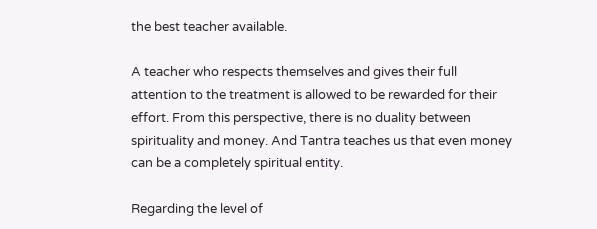the best teacher available.

A teacher who respects themselves and gives their full attention to the treatment is allowed to be rewarded for their effort. From this perspective, there is no duality between spirituality and money. And Tantra teaches us that even money can be a completely spiritual entity.

Regarding the level of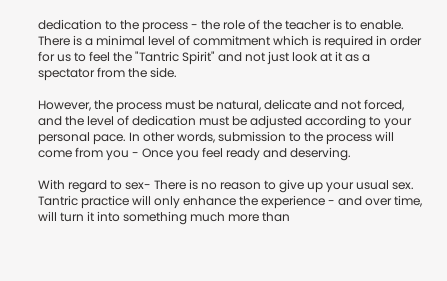dedication to the process - the role of the teacher is to enable. There is a minimal level of commitment which is required in order for us to feel the "Tantric Spirit" and not just look at it as a spectator from the side.

However, the process must be natural, delicate and not forced, and the level of dedication must be adjusted according to your personal pace. In other words, submission to the process will come from you - Once you feel ready and deserving.

With regard to sex- There is no reason to give up your usual sex. Tantric practice will only enhance the experience - and over time, will turn it into something much more than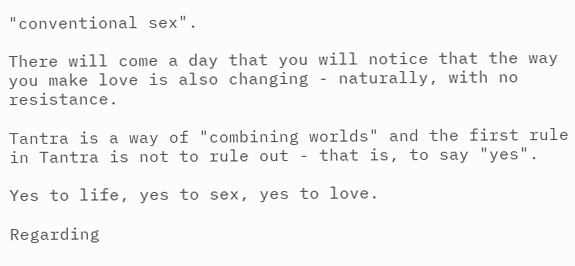"conventional sex".

There will come a day that you will notice that the way you make love is also changing - naturally, with no resistance.

Tantra is a way of "combining worlds" and the first rule in Tantra is not to rule out - that is, to say "yes".

Yes to life, yes to sex, yes to love.

Regarding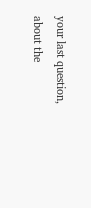your last question, about the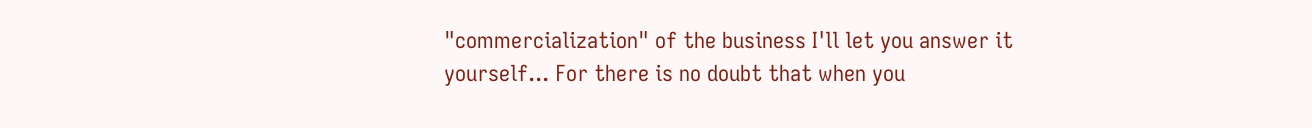"commercialization" of the business I'll let you answer it yourself... For there is no doubt that when you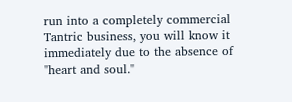run into a completely commercial Tantric business, you will know it immediately due to the absence of "heart and soul."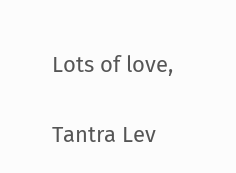Lots of love,

Tantra Lev